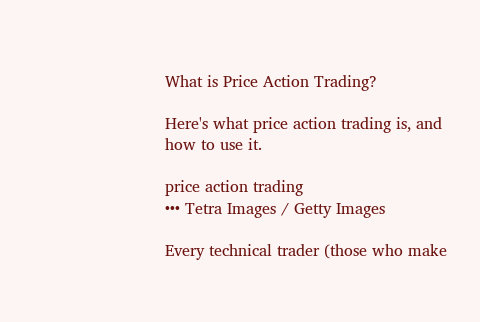What is Price Action Trading?

Here's what price action trading is, and how to use it.

price action trading
••• Tetra Images / Getty Images

Every technical trader (those who make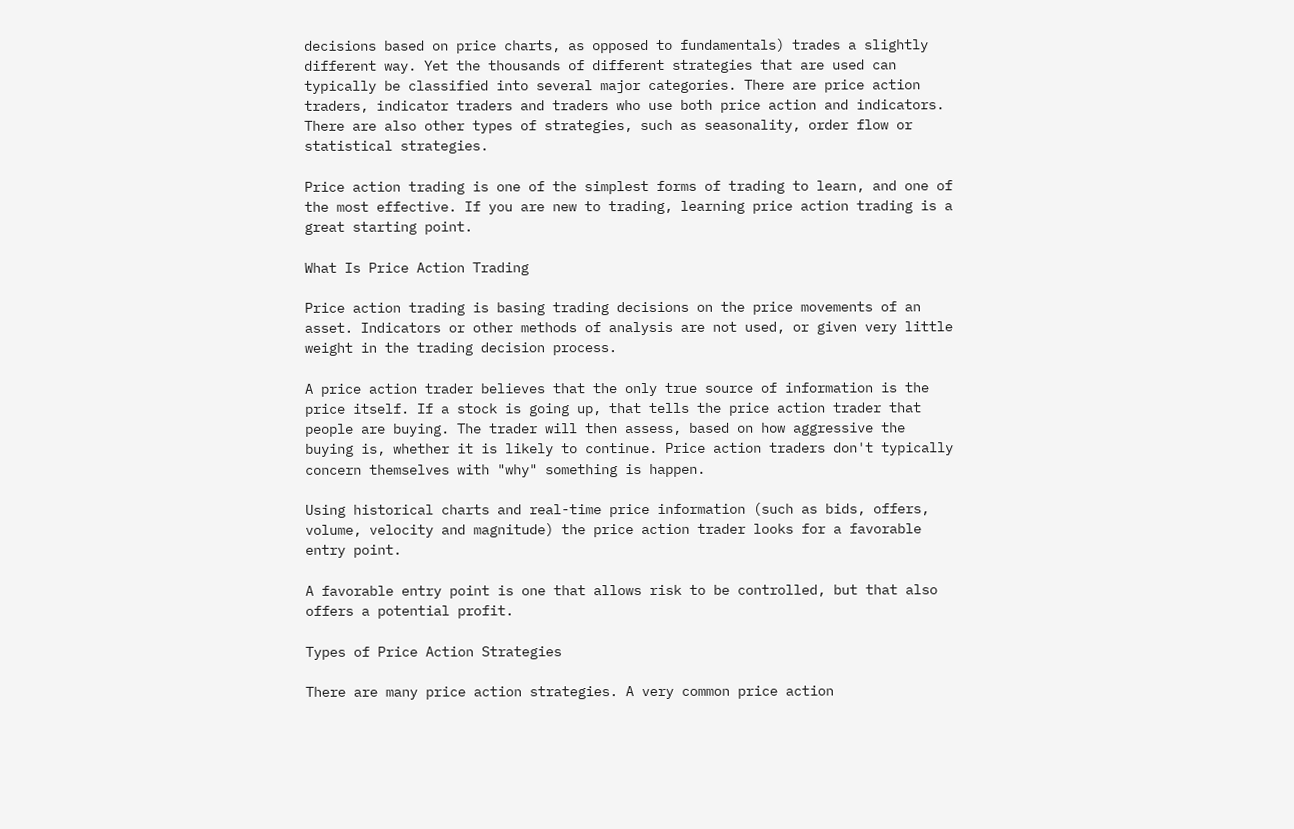decisions based on price charts, as opposed to fundamentals) trades a slightly different way. Yet the thousands of different strategies that are used can typically be classified into several major categories. There are price action traders, indicator traders and traders who use both price action and indicators. There are also other types of strategies, such as seasonality, order flow or statistical strategies.

Price action trading is one of the simplest forms of trading to learn, and one of the most effective. If you are new to trading, learning price action trading is a great starting point.

What Is Price Action Trading

Price action trading is basing trading decisions on the price movements of an asset. Indicators or other methods of analysis are not used, or given very little weight in the trading decision process.

A price action trader believes that the only true source of information is the price itself. If a stock is going up, that tells the price action trader that people are buying. The trader will then assess, based on how aggressive the buying is, whether it is likely to continue. Price action traders don't typically concern themselves with "why" something is happen.

Using historical charts and real-time price information (such as bids, offers, volume, velocity and magnitude) the price action trader looks for a favorable entry point.

A favorable entry point is one that allows risk to be controlled, but that also offers a potential profit.

Types of Price Action Strategies

There are many price action strategies. A very common price action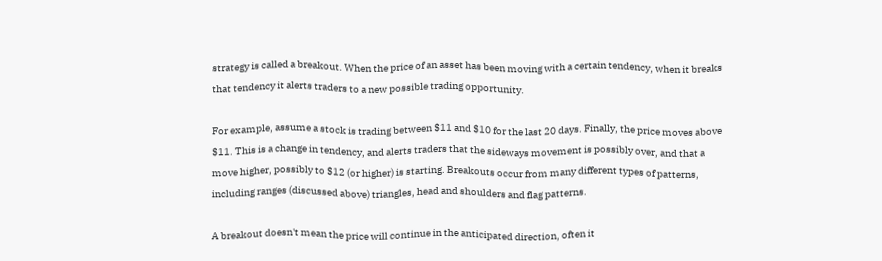strategy is called a breakout. When the price of an asset has been moving with a certain tendency, when it breaks that tendency it alerts traders to a new possible trading opportunity.

For example, assume a stock is trading between $11 and $10 for the last 20 days. Finally, the price moves above $11. This is a change in tendency, and alerts traders that the sideways movement is possibly over, and that a move higher, possibly to $12 (or higher) is starting. Breakouts occur from many different types of patterns, including ranges (discussed above) triangles, head and shoulders and flag patterns.

A breakout doesn't mean the price will continue in the anticipated direction, often it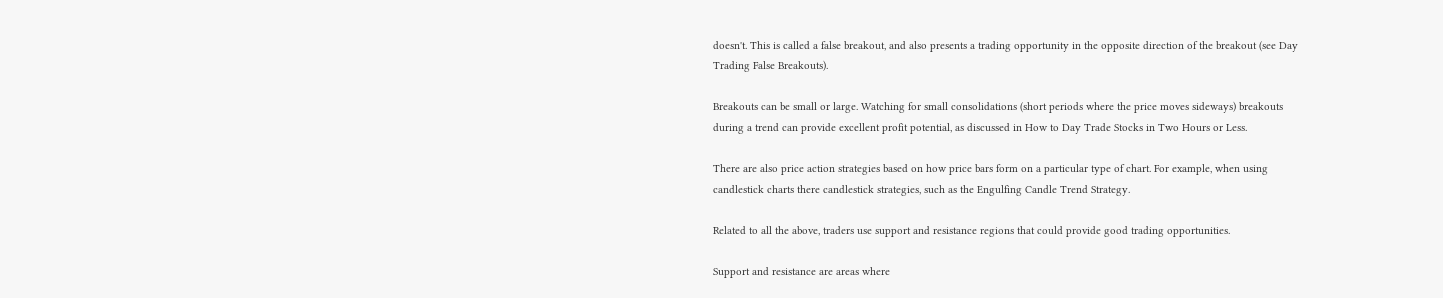doesn't. This is called a false breakout, and also presents a trading opportunity in the opposite direction of the breakout (see Day Trading False Breakouts).

Breakouts can be small or large. Watching for small consolidations (short periods where the price moves sideways) breakouts during a trend can provide excellent profit potential, as discussed in How to Day Trade Stocks in Two Hours or Less.

There are also price action strategies based on how price bars form on a particular type of chart. For example, when using candlestick charts there candlestick strategies, such as the Engulfing Candle Trend Strategy.

Related to all the above, traders use support and resistance regions that could provide good trading opportunities.

Support and resistance are areas where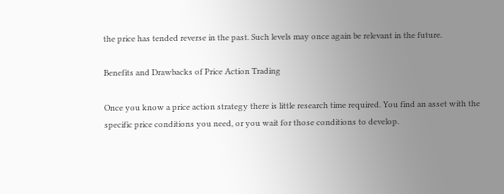the price has tended reverse in the past. Such levels may once again be relevant in the future.

Benefits and Drawbacks of Price Action Trading

Once you know a price action strategy there is little research time required. You find an asset with the specific price conditions you need, or you wait for those conditions to develop.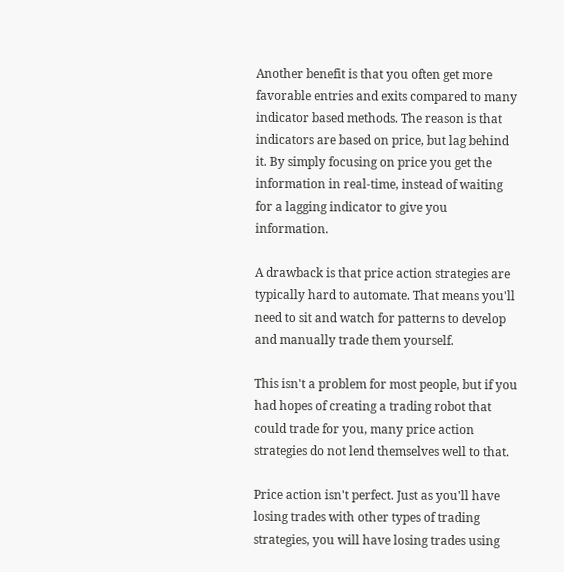Another benefit is that you often get more favorable entries and exits compared to many indicator based methods. The reason is that indicators are based on price, but lag behind it. By simply focusing on price you get the information in real-time, instead of waiting for a lagging indicator to give you information.

A drawback is that price action strategies are typically hard to automate. That means you'll need to sit and watch for patterns to develop and manually trade them yourself.

This isn't a problem for most people, but if you had hopes of creating a trading robot that could trade for you, many price action strategies do not lend themselves well to that.

Price action isn't perfect. Just as you'll have losing trades with other types of trading strategies, you will have losing trades using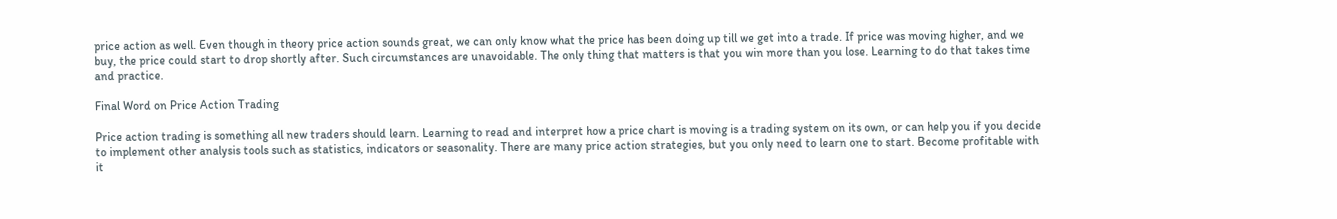price action as well. Even though in theory price action sounds great, we can only know what the price has been doing up till we get into a trade. If price was moving higher, and we buy, the price could start to drop shortly after. Such circumstances are unavoidable. The only thing that matters is that you win more than you lose. Learning to do that takes time and practice.

Final Word on Price Action Trading

Price action trading is something all new traders should learn. Learning to read and interpret how a price chart is moving is a trading system on its own, or can help you if you decide to implement other analysis tools such as statistics, indicators or seasonality. There are many price action strategies, but you only need to learn one to start. Become profitable with it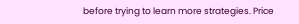before trying to learn more strategies. Price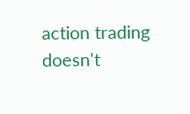action trading doesn't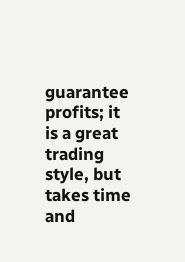guarantee profits; it is a great trading style, but takes time and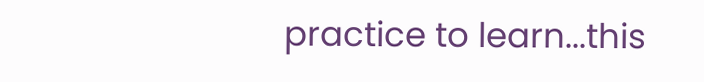practice to learn...this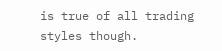is true of all trading styles though.